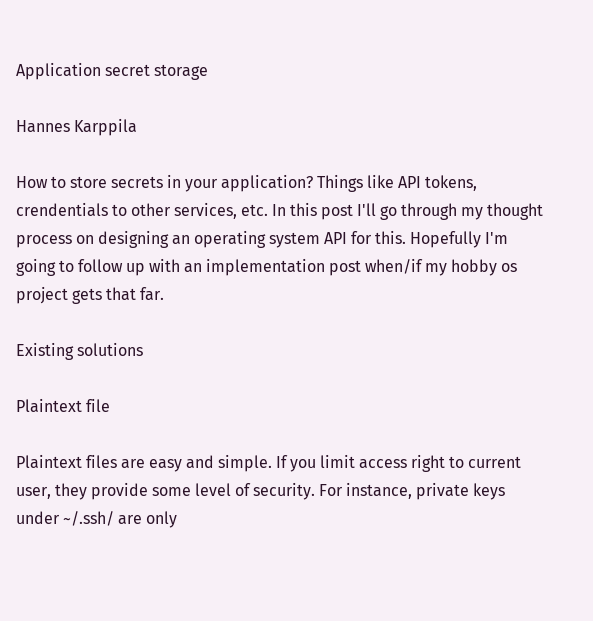Application secret storage

Hannes Karppila

How to store secrets in your application? Things like API tokens, crendentials to other services, etc. In this post I'll go through my thought process on designing an operating system API for this. Hopefully I'm going to follow up with an implementation post when/if my hobby os project gets that far.

Existing solutions

Plaintext file

Plaintext files are easy and simple. If you limit access right to current user, they provide some level of security. For instance, private keys under ~/.ssh/ are only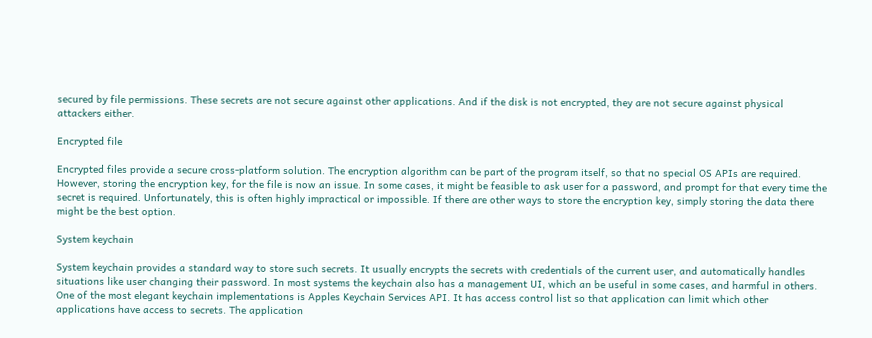secured by file permissions. These secrets are not secure against other applications. And if the disk is not encrypted, they are not secure against physical attackers either.

Encrypted file

Encrypted files provide a secure cross-platform solution. The encryption algorithm can be part of the program itself, so that no special OS APIs are required. However, storing the encryption key, for the file is now an issue. In some cases, it might be feasible to ask user for a password, and prompt for that every time the secret is required. Unfortunately, this is often highly impractical or impossible. If there are other ways to store the encryption key, simply storing the data there might be the best option.

System keychain

System keychain provides a standard way to store such secrets. It usually encrypts the secrets with credentials of the current user, and automatically handles situations like user changing their password. In most systems the keychain also has a management UI, which an be useful in some cases, and harmful in others. One of the most elegant keychain implementations is Apples Keychain Services API. It has access control list so that application can limit which other applications have access to secrets. The application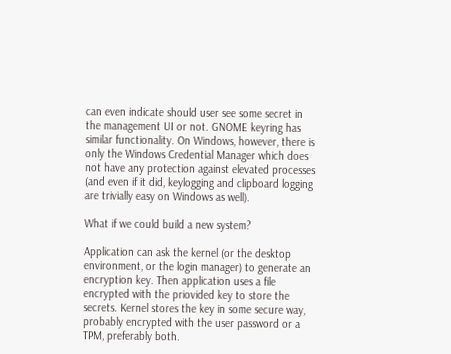can even indicate should user see some secret in the management UI or not. GNOME keyring has similar functionality. On Windows, however, there is only the Windows Credential Manager which does not have any protection against elevated processes (and even if it did, keylogging and clipboard logging are trivially easy on Windows as well).

What if we could build a new system?

Application can ask the kernel (or the desktop environment, or the login manager) to generate an encryption key. Then application uses a file encrypted with the priovided key to store the secrets. Kernel stores the key in some secure way, probably encrypted with the user password or a TPM, preferably both.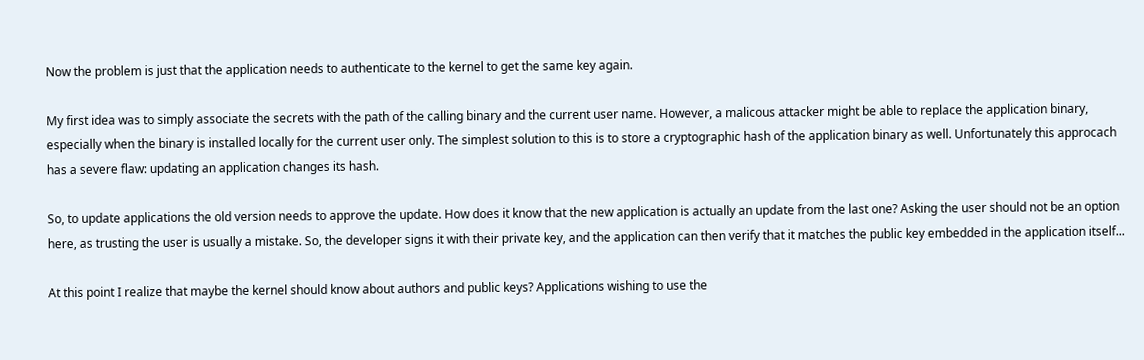Now the problem is just that the application needs to authenticate to the kernel to get the same key again.

My first idea was to simply associate the secrets with the path of the calling binary and the current user name. However, a malicous attacker might be able to replace the application binary, especially when the binary is installed locally for the current user only. The simplest solution to this is to store a cryptographic hash of the application binary as well. Unfortunately this approcach has a severe flaw: updating an application changes its hash.

So, to update applications the old version needs to approve the update. How does it know that the new application is actually an update from the last one? Asking the user should not be an option here, as trusting the user is usually a mistake. So, the developer signs it with their private key, and the application can then verify that it matches the public key embedded in the application itself...

At this point I realize that maybe the kernel should know about authors and public keys? Applications wishing to use the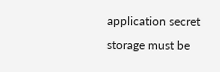application secret storage must be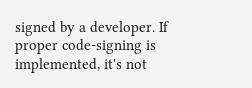signed by a developer. If proper code-signing is implemented, it's not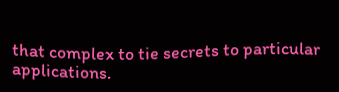that complex to tie secrets to particular applications.